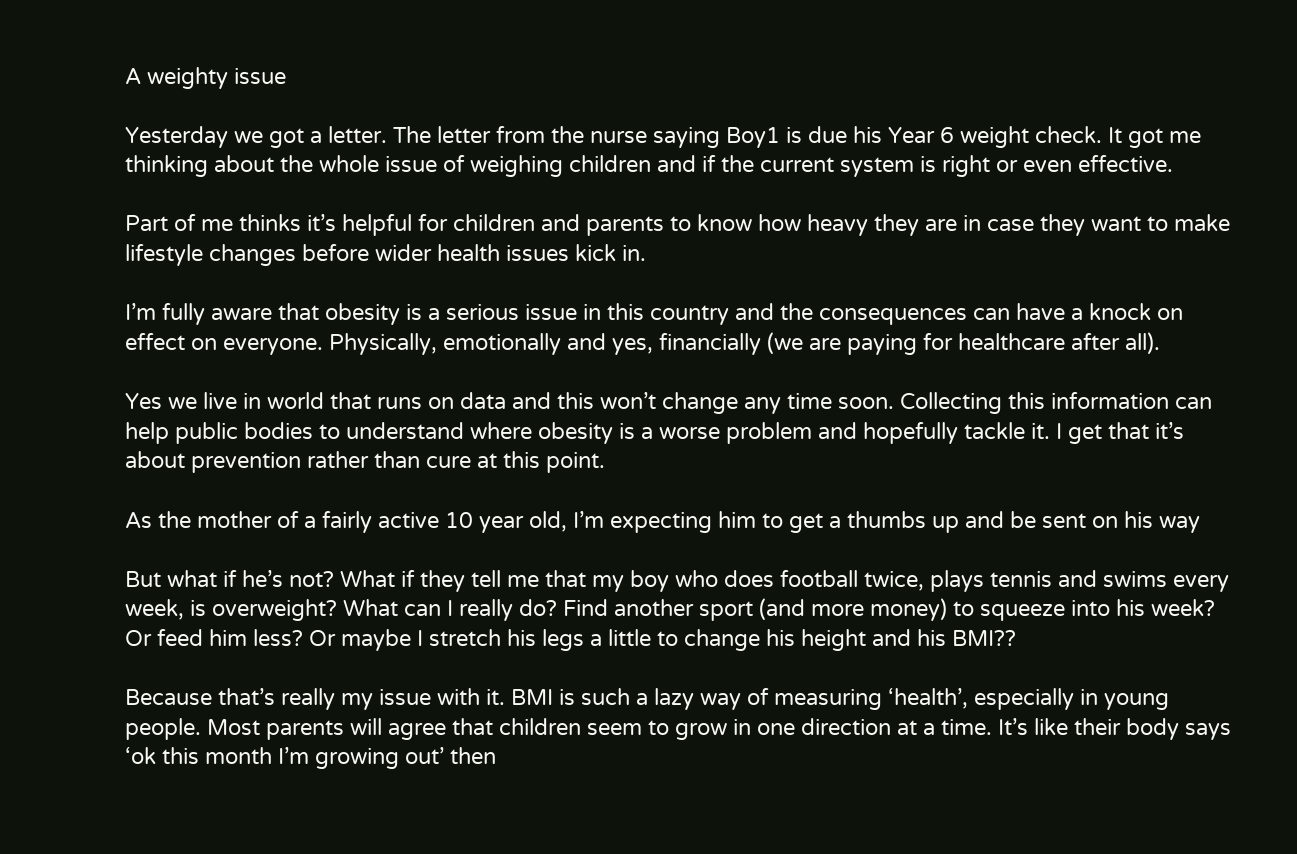A weighty issue

Yesterday we got a letter. The letter from the nurse saying Boy1 is due his Year 6 weight check. It got me thinking about the whole issue of weighing children and if the current system is right or even effective.

Part of me thinks it’s helpful for children and parents to know how heavy they are in case they want to make lifestyle changes before wider health issues kick in.

I’m fully aware that obesity is a serious issue in this country and the consequences can have a knock on effect on everyone. Physically, emotionally and yes, financially (we are paying for healthcare after all).

Yes we live in world that runs on data and this won’t change any time soon. Collecting this information can help public bodies to understand where obesity is a worse problem and hopefully tackle it. I get that it’s about prevention rather than cure at this point.

As the mother of a fairly active 10 year old, I’m expecting him to get a thumbs up and be sent on his way

But what if he’s not? What if they tell me that my boy who does football twice, plays tennis and swims every week, is overweight? What can I really do? Find another sport (and more money) to squeeze into his week? Or feed him less? Or maybe I stretch his legs a little to change his height and his BMI??

Because that’s really my issue with it. BMI is such a lazy way of measuring ‘health’, especially in young people. Most parents will agree that children seem to grow in one direction at a time. It’s like their body says ‘ok this month I’m growing out’ then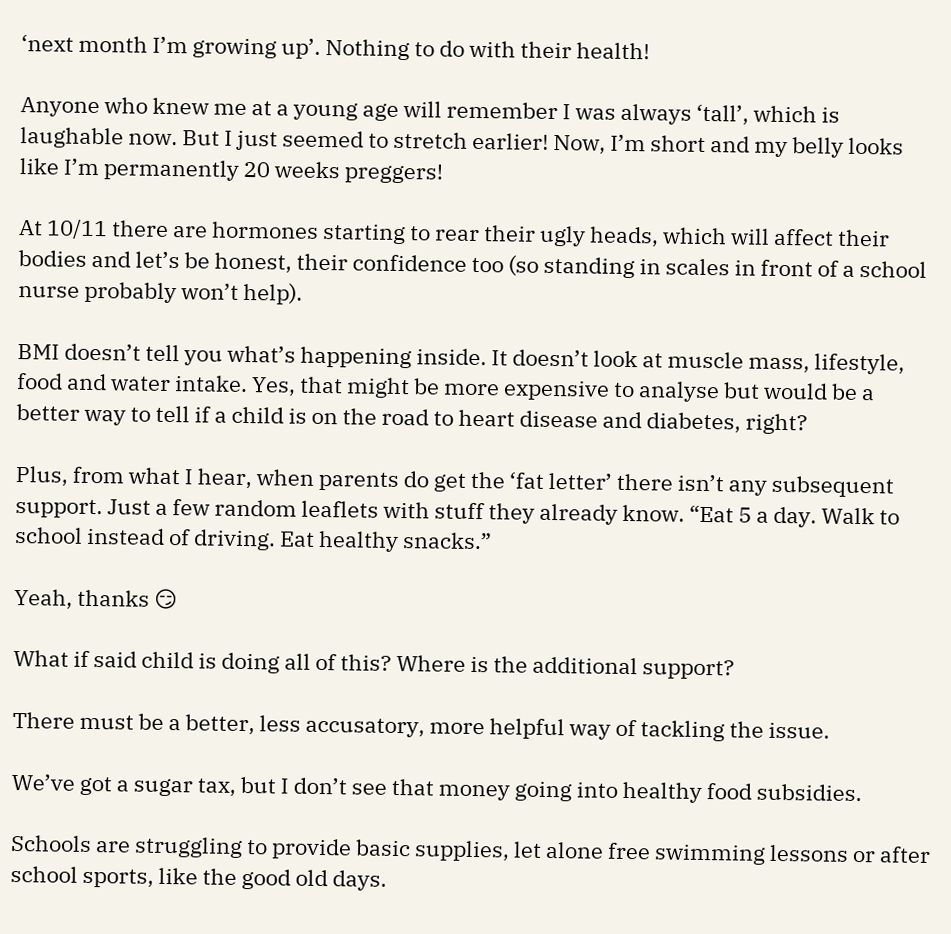‘next month I’m growing up’. Nothing to do with their health!

Anyone who knew me at a young age will remember I was always ‘tall’, which is laughable now. But I just seemed to stretch earlier! Now, I’m short and my belly looks like I’m permanently 20 weeks preggers!

At 10/11 there are hormones starting to rear their ugly heads, which will affect their bodies and let’s be honest, their confidence too (so standing in scales in front of a school nurse probably won’t help).

BMI doesn’t tell you what’s happening inside. It doesn’t look at muscle mass, lifestyle, food and water intake. Yes, that might be more expensive to analyse but would be a better way to tell if a child is on the road to heart disease and diabetes, right?

Plus, from what I hear, when parents do get the ‘fat letter’ there isn’t any subsequent support. Just a few random leaflets with stuff they already know. “Eat 5 a day. Walk to school instead of driving. Eat healthy snacks.”

Yeah, thanks 😏

What if said child is doing all of this? Where is the additional support?

There must be a better, less accusatory, more helpful way of tackling the issue.

We’ve got a sugar tax, but I don’t see that money going into healthy food subsidies.

Schools are struggling to provide basic supplies, let alone free swimming lessons or after school sports, like the good old days.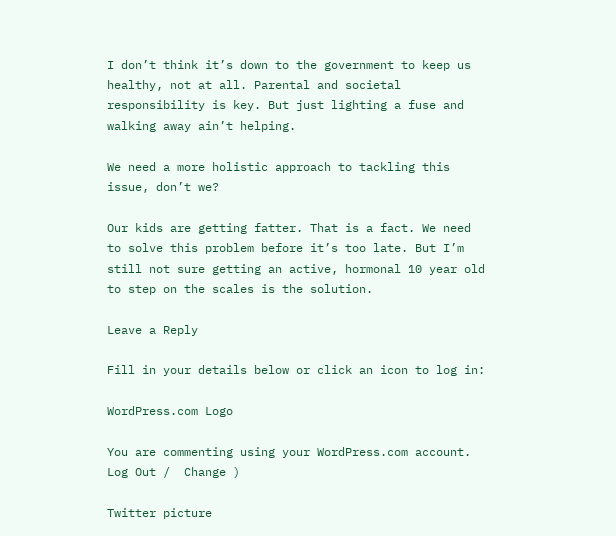I don’t think it’s down to the government to keep us healthy, not at all. Parental and societal responsibility is key. But just lighting a fuse and walking away ain’t helping.

We need a more holistic approach to tackling this issue, don’t we?

Our kids are getting fatter. That is a fact. We need to solve this problem before it’s too late. But I’m still not sure getting an active, hormonal 10 year old to step on the scales is the solution.

Leave a Reply

Fill in your details below or click an icon to log in:

WordPress.com Logo

You are commenting using your WordPress.com account. Log Out /  Change )

Twitter picture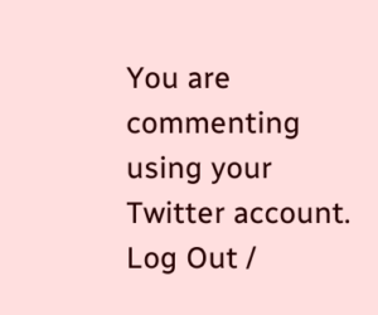You are commenting using your Twitter account. Log Out /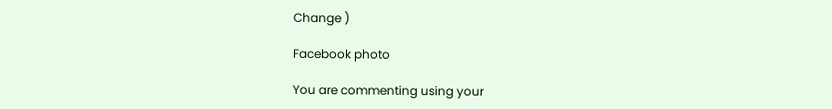Change )

Facebook photo

You are commenting using your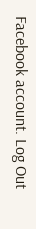Facebook account. Log Out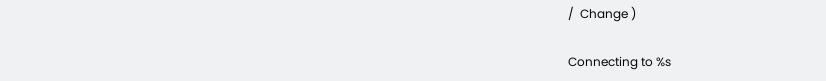/  Change )

Connecting to %s